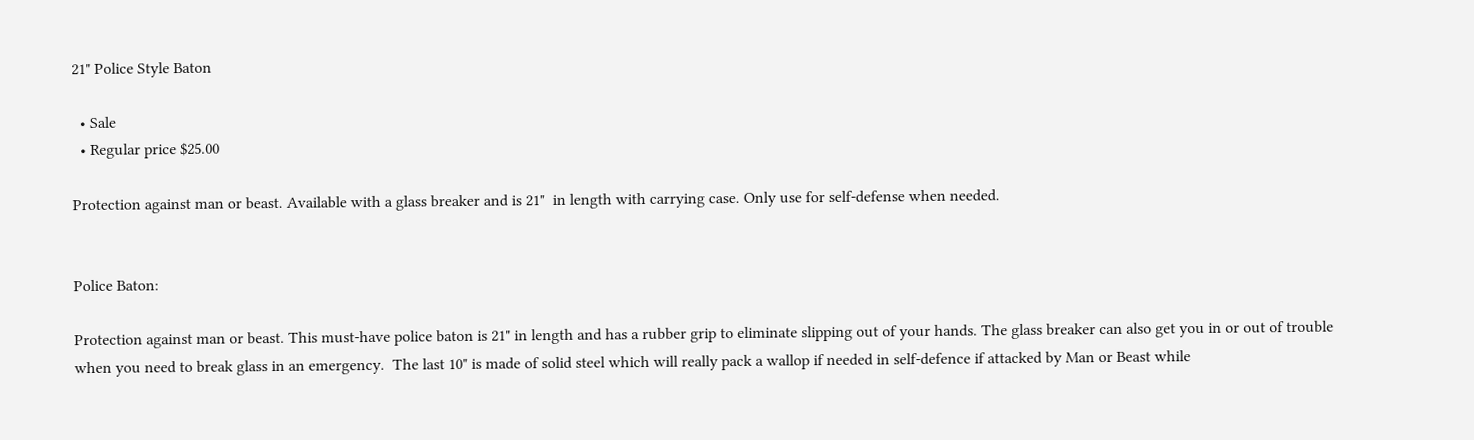21" Police Style Baton

  • Sale
  • Regular price $25.00

Protection against man or beast. Available with a glass breaker and is 21"  in length with carrying case. Only use for self-defense when needed.


Police Baton:

Protection against man or beast. This must-have police baton is 21" in length and has a rubber grip to eliminate slipping out of your hands. The glass breaker can also get you in or out of trouble when you need to break glass in an emergency.  The last 10" is made of solid steel which will really pack a wallop if needed in self-defence if attacked by Man or Beast while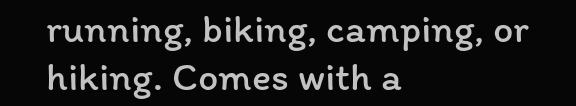running, biking, camping, or hiking. Comes with a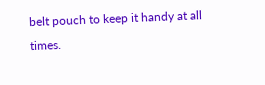belt pouch to keep it handy at all times.